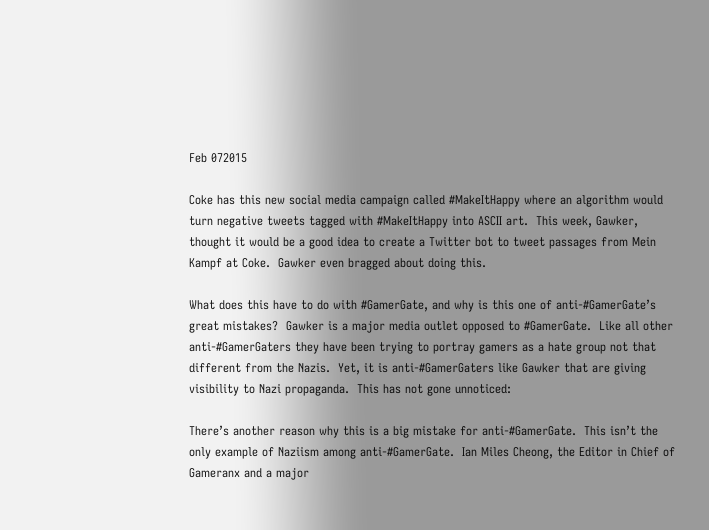Feb 072015

Coke has this new social media campaign called #MakeItHappy where an algorithm would turn negative tweets tagged with #MakeItHappy into ASCII art.  This week, Gawker, thought it would be a good idea to create a Twitter bot to tweet passages from Mein Kampf at Coke.  Gawker even bragged about doing this.

What does this have to do with #GamerGate, and why is this one of anti-#GamerGate’s great mistakes?  Gawker is a major media outlet opposed to #GamerGate.  Like all other anti-#GamerGaters they have been trying to portray gamers as a hate group not that different from the Nazis.  Yet, it is anti-#GamerGaters like Gawker that are giving visibility to Nazi propaganda.  This has not gone unnoticed:

There’s another reason why this is a big mistake for anti-#GamerGate.  This isn’t the only example of Naziism among anti-#GamerGate.  Ian Miles Cheong, the Editor in Chief of Gameranx and a major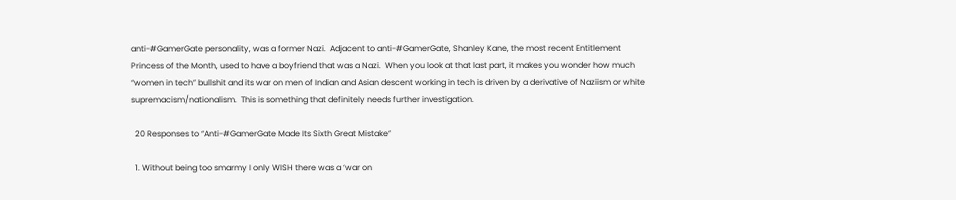anti-#GamerGate personality, was a former Nazi.  Adjacent to anti-#GamerGate, Shanley Kane, the most recent Entitlement Princess of the Month, used to have a boyfriend that was a Nazi.  When you look at that last part, it makes you wonder how much “women in tech” bullshit and its war on men of Indian and Asian descent working in tech is driven by a derivative of Naziism or white supremacism/nationalism.  This is something that definitely needs further investigation.

  20 Responses to “Anti-#GamerGate Made Its Sixth Great Mistake”

  1. Without being too smarmy I only WISH there was a ‘war on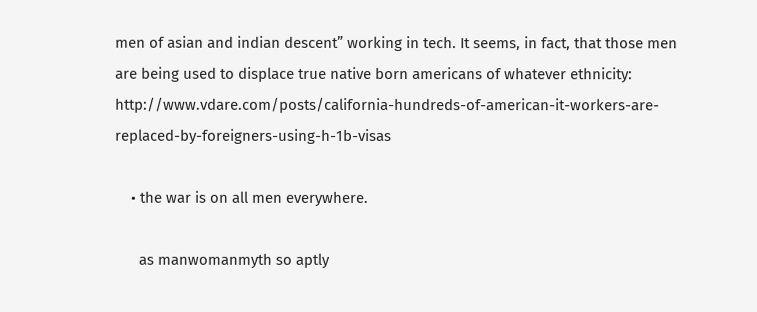men of asian and indian descent” working in tech. It seems, in fact, that those men are being used to displace true native born americans of whatever ethnicity: http://www.vdare.com/posts/california-hundreds-of-american-it-workers-are-replaced-by-foreigners-using-h-1b-visas

    • the war is on all men everywhere.

      as manwomanmyth so aptly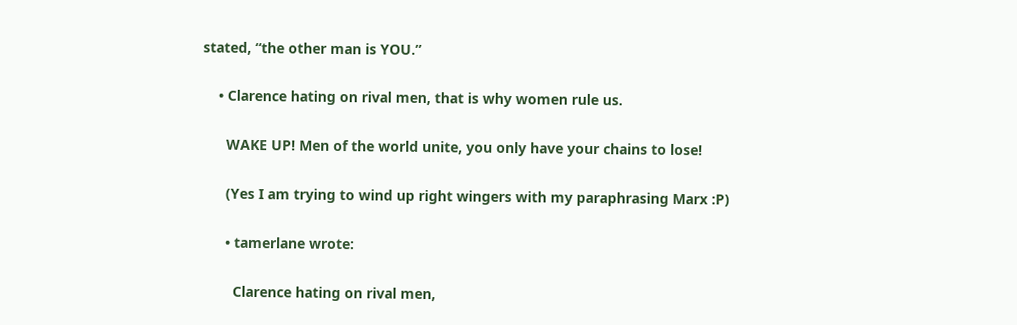stated, “the other man is YOU.”

    • Clarence hating on rival men, that is why women rule us.

      WAKE UP! Men of the world unite, you only have your chains to lose!

      (Yes I am trying to wind up right wingers with my paraphrasing Marx :P)

      • tamerlane wrote:

        Clarence hating on rival men,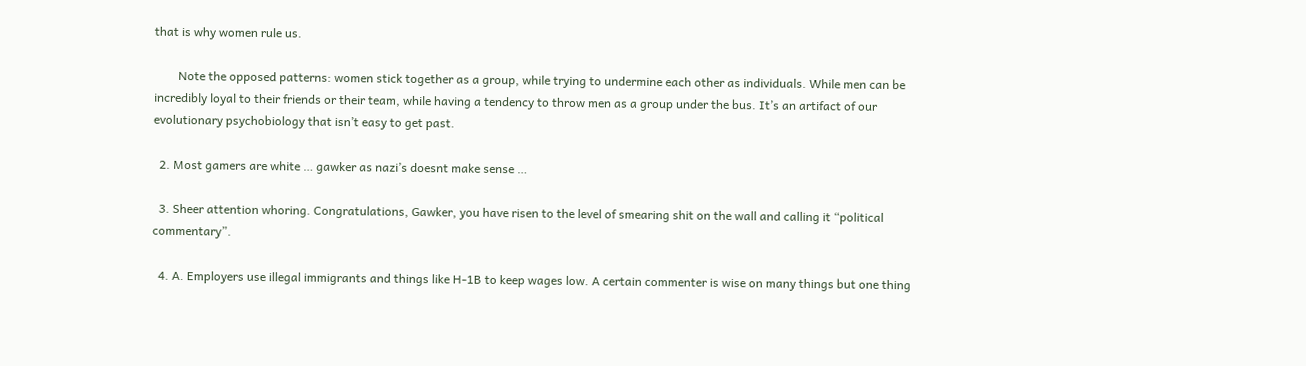that is why women rule us.

        Note the opposed patterns: women stick together as a group, while trying to undermine each other as individuals. While men can be incredibly loyal to their friends or their team, while having a tendency to throw men as a group under the bus. It’s an artifact of our evolutionary psychobiology that isn’t easy to get past.

  2. Most gamers are white … gawker as nazi’s doesnt make sense …

  3. Sheer attention whoring. Congratulations, Gawker, you have risen to the level of smearing shit on the wall and calling it “political commentary”.

  4. A. Employers use illegal immigrants and things like H-1B to keep wages low. A certain commenter is wise on many things but one thing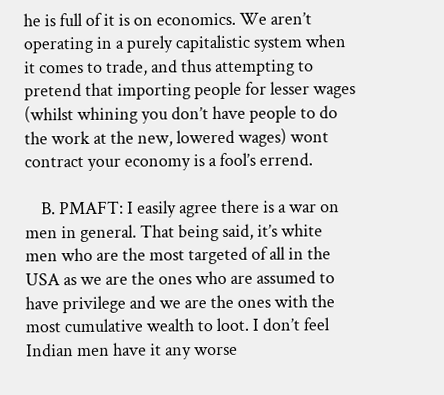he is full of it is on economics. We aren’t operating in a purely capitalistic system when it comes to trade, and thus attempting to pretend that importing people for lesser wages (whilst whining you don’t have people to do the work at the new, lowered wages) wont contract your economy is a fool’s errend.

    B. PMAFT: I easily agree there is a war on men in general. That being said, it’s white men who are the most targeted of all in the USA as we are the ones who are assumed to have privilege and we are the ones with the most cumulative wealth to loot. I don’t feel Indian men have it any worse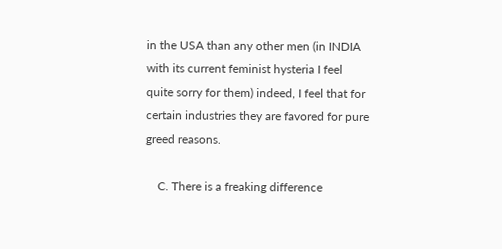in the USA than any other men (in INDIA with its current feminist hysteria I feel quite sorry for them) indeed, I feel that for certain industries they are favored for pure greed reasons.

    C. There is a freaking difference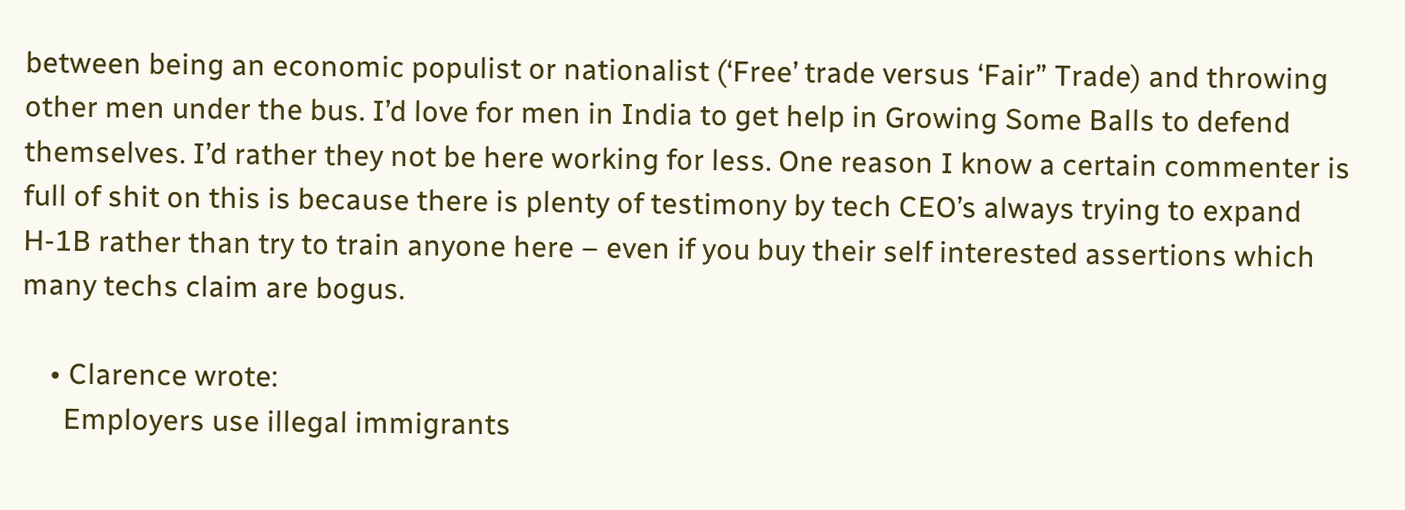between being an economic populist or nationalist (‘Free’ trade versus ‘Fair” Trade) and throwing other men under the bus. I’d love for men in India to get help in Growing Some Balls to defend themselves. I’d rather they not be here working for less. One reason I know a certain commenter is full of shit on this is because there is plenty of testimony by tech CEO’s always trying to expand H-1B rather than try to train anyone here – even if you buy their self interested assertions which many techs claim are bogus.

    • Clarence wrote:
      Employers use illegal immigrants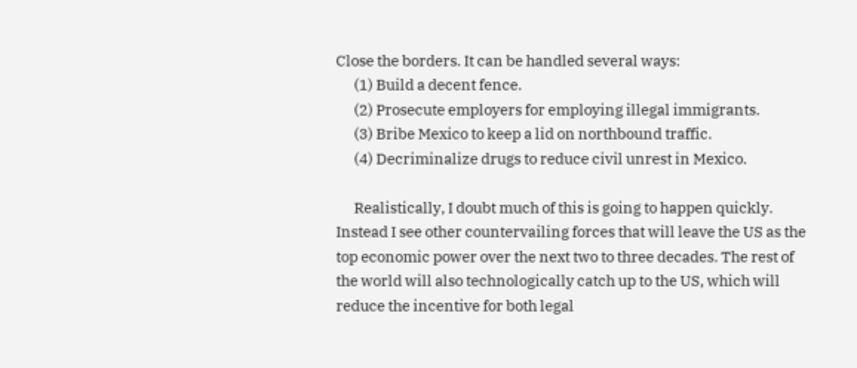Close the borders. It can be handled several ways:
      (1) Build a decent fence.
      (2) Prosecute employers for employing illegal immigrants.
      (3) Bribe Mexico to keep a lid on northbound traffic.
      (4) Decriminalize drugs to reduce civil unrest in Mexico.

      Realistically, I doubt much of this is going to happen quickly. Instead I see other countervailing forces that will leave the US as the top economic power over the next two to three decades. The rest of the world will also technologically catch up to the US, which will reduce the incentive for both legal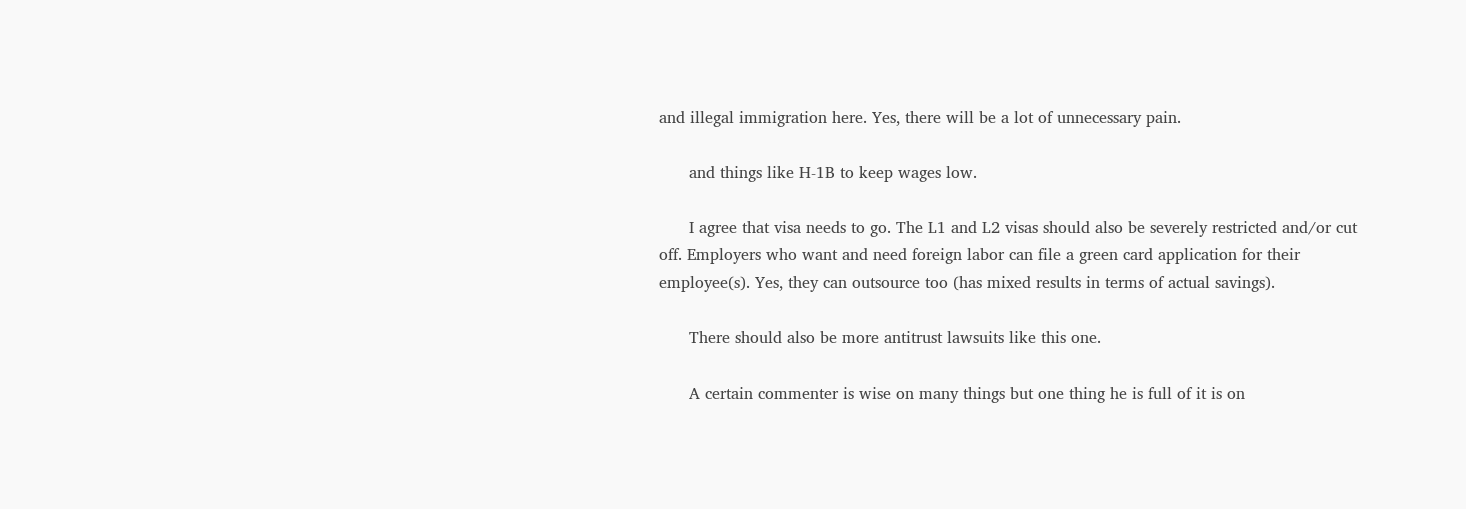and illegal immigration here. Yes, there will be a lot of unnecessary pain.

      and things like H-1B to keep wages low.

      I agree that visa needs to go. The L1 and L2 visas should also be severely restricted and/or cut off. Employers who want and need foreign labor can file a green card application for their employee(s). Yes, they can outsource too (has mixed results in terms of actual savings).

      There should also be more antitrust lawsuits like this one.

      A certain commenter is wise on many things but one thing he is full of it is on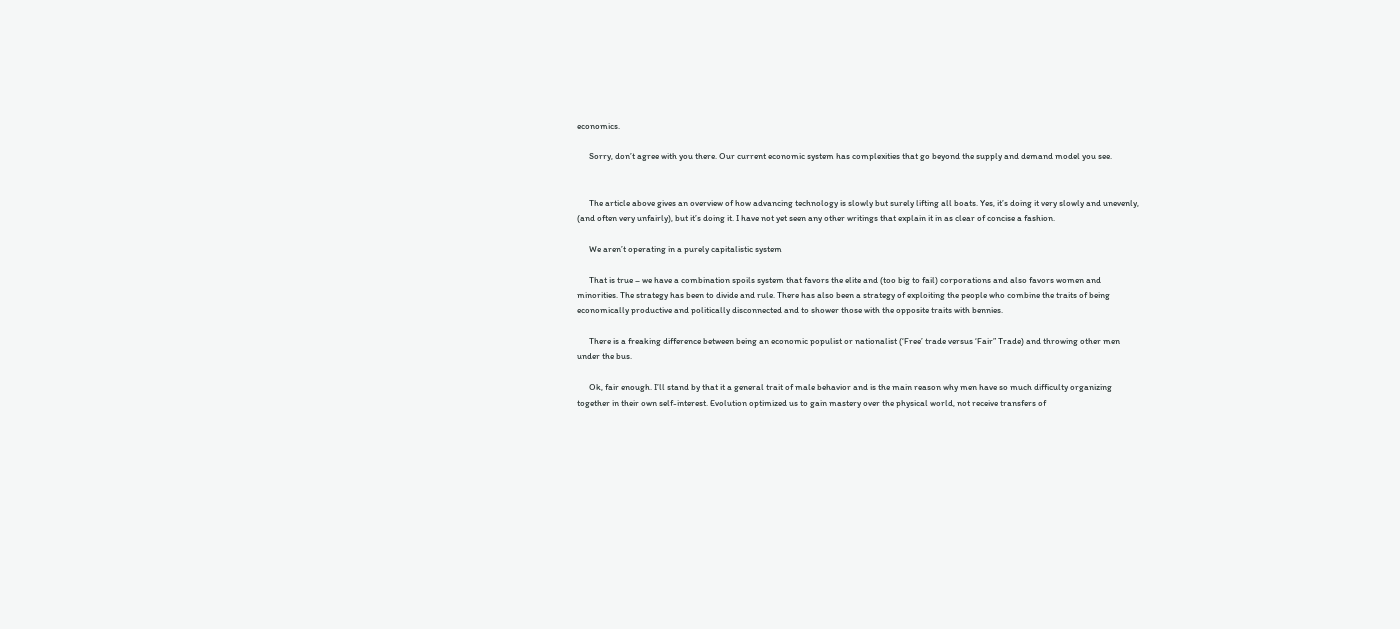economics.

      Sorry, don’t agree with you there. Our current economic system has complexities that go beyond the supply and demand model you see.


      The article above gives an overview of how advancing technology is slowly but surely lifting all boats. Yes, it’s doing it very slowly and unevenly, (and often very unfairly), but it’s doing it. I have not yet seen any other writings that explain it in as clear of concise a fashion.

      We aren’t operating in a purely capitalistic system

      That is true – we have a combination spoils system that favors the elite and (too big to fail) corporations and also favors women and minorities. The strategy has been to divide and rule. There has also been a strategy of exploiting the people who combine the traits of being economically productive and politically disconnected and to shower those with the opposite traits with bennies.

      There is a freaking difference between being an economic populist or nationalist (‘Free’ trade versus ‘Fair” Trade) and throwing other men under the bus.

      Ok, fair enough. I’ll stand by that it a general trait of male behavior and is the main reason why men have so much difficulty organizing together in their own self-interest. Evolution optimized us to gain mastery over the physical world, not receive transfers of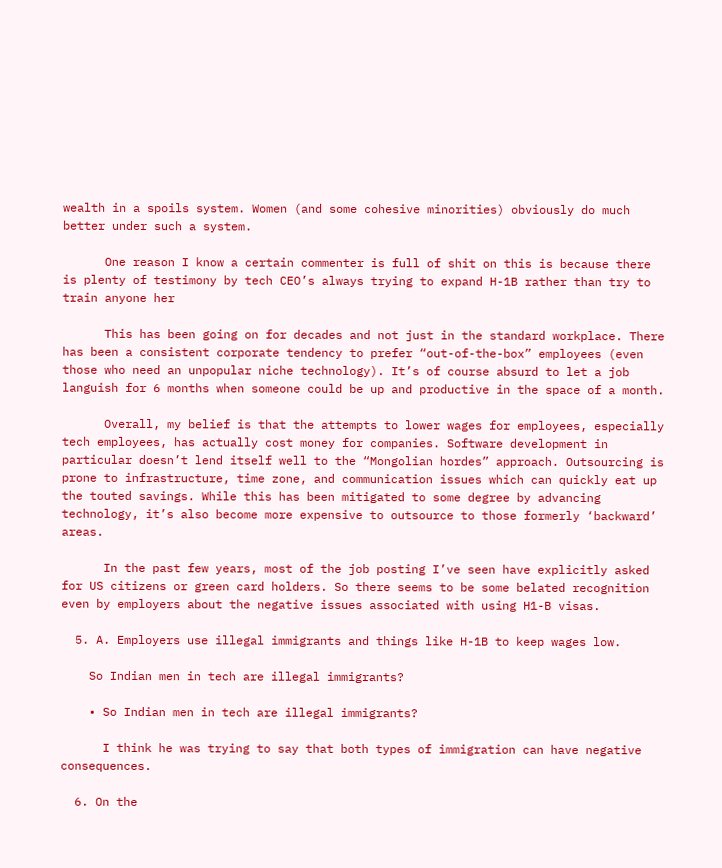wealth in a spoils system. Women (and some cohesive minorities) obviously do much better under such a system.

      One reason I know a certain commenter is full of shit on this is because there is plenty of testimony by tech CEO’s always trying to expand H-1B rather than try to train anyone her

      This has been going on for decades and not just in the standard workplace. There has been a consistent corporate tendency to prefer “out-of-the-box” employees (even those who need an unpopular niche technology). It’s of course absurd to let a job languish for 6 months when someone could be up and productive in the space of a month.

      Overall, my belief is that the attempts to lower wages for employees, especially tech employees, has actually cost money for companies. Software development in particular doesn’t lend itself well to the “Mongolian hordes” approach. Outsourcing is prone to infrastructure, time zone, and communication issues which can quickly eat up the touted savings. While this has been mitigated to some degree by advancing technology, it’s also become more expensive to outsource to those formerly ‘backward’ areas.

      In the past few years, most of the job posting I’ve seen have explicitly asked for US citizens or green card holders. So there seems to be some belated recognition even by employers about the negative issues associated with using H1-B visas.

  5. A. Employers use illegal immigrants and things like H-1B to keep wages low.

    So Indian men in tech are illegal immigrants?

    • So Indian men in tech are illegal immigrants?

      I think he was trying to say that both types of immigration can have negative consequences.

  6. On the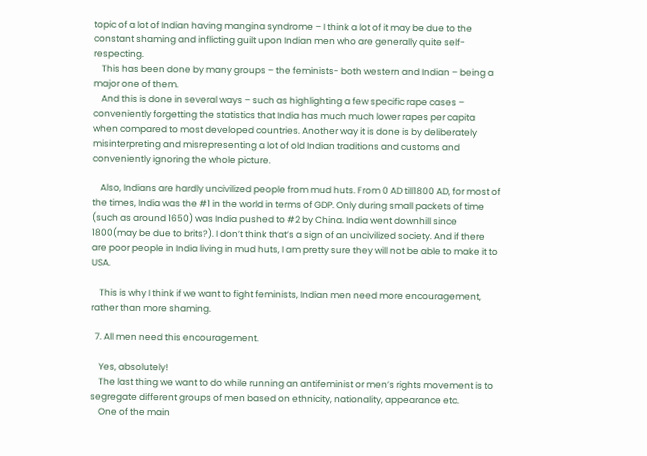topic of a lot of Indian having mangina syndrome – I think a lot of it may be due to the constant shaming and inflicting guilt upon Indian men who are generally quite self-respecting.
    This has been done by many groups – the feminists- both western and Indian – being a major one of them.
    And this is done in several ways – such as highlighting a few specific rape cases – conveniently forgetting the statistics that India has much much lower rapes per capita when compared to most developed countries. Another way it is done is by deliberately misinterpreting and misrepresenting a lot of old Indian traditions and customs and conveniently ignoring the whole picture.

    Also, Indians are hardly uncivilized people from mud huts. From 0 AD till1800 AD, for most of the times, India was the #1 in the world in terms of GDP. Only during small packets of time (such as around 1650) was India pushed to #2 by China. India went downhill since 1800(may be due to brits?). I don’t think that’s a sign of an uncivilized society. And if there are poor people in India living in mud huts, I am pretty sure they will not be able to make it to USA.

    This is why I think if we want to fight feminists, Indian men need more encouragement, rather than more shaming.

  7. All men need this encouragement.

    Yes, absolutely!
    The last thing we want to do while running an antifeminist or men’s rights movement is to segregate different groups of men based on ethnicity, nationality, appearance etc.
    One of the main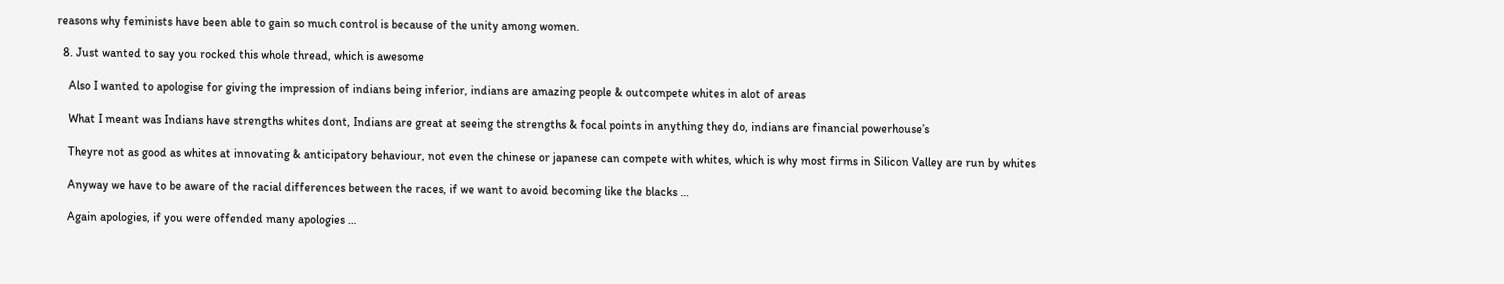reasons why feminists have been able to gain so much control is because of the unity among women.

  8. Just wanted to say you rocked this whole thread, which is awesome

    Also I wanted to apologise for giving the impression of indians being inferior, indians are amazing people & outcompete whites in alot of areas

    What I meant was Indians have strengths whites dont, Indians are great at seeing the strengths & focal points in anything they do, indians are financial powerhouse’s

    Theyre not as good as whites at innovating & anticipatory behaviour, not even the chinese or japanese can compete with whites, which is why most firms in Silicon Valley are run by whites

    Anyway we have to be aware of the racial differences between the races, if we want to avoid becoming like the blacks …

    Again apologies, if you were offended many apologies …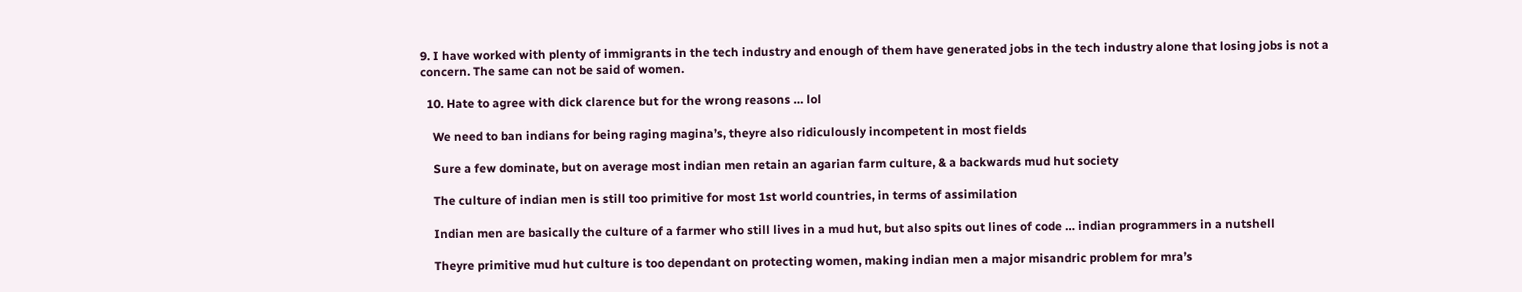9. I have worked with plenty of immigrants in the tech industry and enough of them have generated jobs in the tech industry alone that losing jobs is not a concern. The same can not be said of women.

  10. Hate to agree with dick clarence but for the wrong reasons … lol

    We need to ban indians for being raging magina’s, theyre also ridiculously incompetent in most fields

    Sure a few dominate, but on average most indian men retain an agarian farm culture, & a backwards mud hut society

    The culture of indian men is still too primitive for most 1st world countries, in terms of assimilation

    Indian men are basically the culture of a farmer who still lives in a mud hut, but also spits out lines of code … indian programmers in a nutshell

    Theyre primitive mud hut culture is too dependant on protecting women, making indian men a major misandric problem for mra’s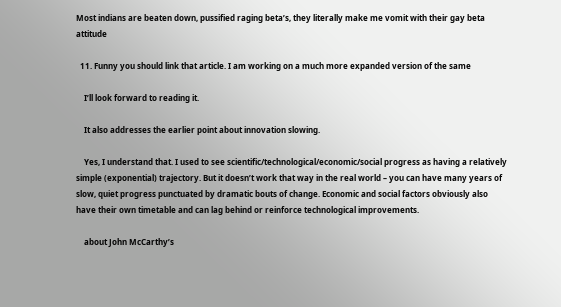Most indians are beaten down, pussified raging beta’s, they literally make me vomit with their gay beta attitude

  11. Funny you should link that article. I am working on a much more expanded version of the same

    I’ll look forward to reading it.

    It also addresses the earlier point about innovation slowing.

    Yes, I understand that. I used to see scientific/technological/economic/social progress as having a relatively simple (exponential) trajectory. But it doesn’t work that way in the real world – you can have many years of slow, quiet progress punctuated by dramatic bouts of change. Economic and social factors obviously also have their own timetable and can lag behind or reinforce technological improvements.

    about John McCarthy’s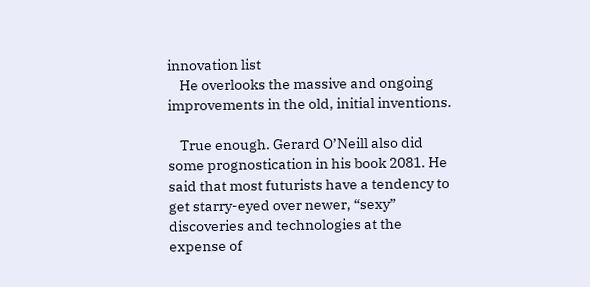innovation list
    He overlooks the massive and ongoing improvements in the old, initial inventions.

    True enough. Gerard O’Neill also did some prognostication in his book 2081. He said that most futurists have a tendency to get starry-eyed over newer, “sexy” discoveries and technologies at the expense of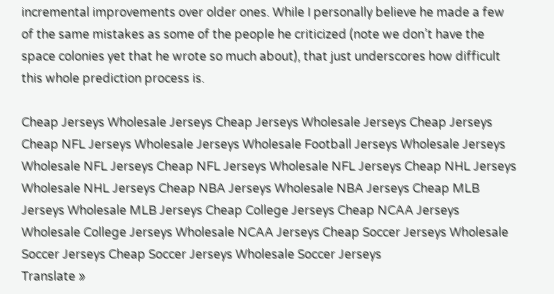incremental improvements over older ones. While I personally believe he made a few of the same mistakes as some of the people he criticized (note we don’t have the space colonies yet that he wrote so much about), that just underscores how difficult this whole prediction process is.

Cheap Jerseys Wholesale Jerseys Cheap Jerseys Wholesale Jerseys Cheap Jerseys Cheap NFL Jerseys Wholesale Jerseys Wholesale Football Jerseys Wholesale Jerseys Wholesale NFL Jerseys Cheap NFL Jerseys Wholesale NFL Jerseys Cheap NHL Jerseys Wholesale NHL Jerseys Cheap NBA Jerseys Wholesale NBA Jerseys Cheap MLB Jerseys Wholesale MLB Jerseys Cheap College Jerseys Cheap NCAA Jerseys Wholesale College Jerseys Wholesale NCAA Jerseys Cheap Soccer Jerseys Wholesale Soccer Jerseys Cheap Soccer Jerseys Wholesale Soccer Jerseys
Translate »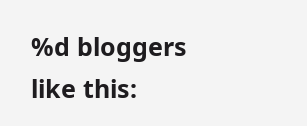%d bloggers like this: